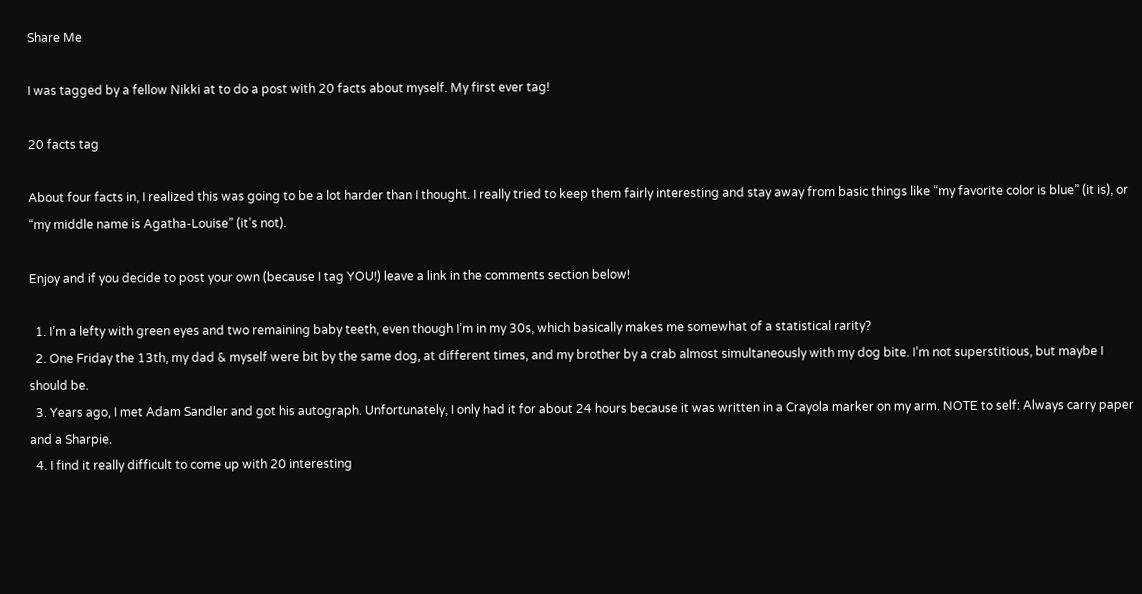Share Me

I was tagged by a fellow Nikki at to do a post with 20 facts about myself. My first ever tag!

20 facts tag

About four facts in, I realized this was going to be a lot harder than I thought. I really tried to keep them fairly interesting and stay away from basic things like “my favorite color is blue” (it is), or “my middle name is Agatha-Louise” (it’s not).

Enjoy and if you decide to post your own (because I tag YOU!) leave a link in the comments section below!

  1. I’m a lefty with green eyes and two remaining baby teeth, even though I’m in my 30s, which basically makes me somewhat of a statistical rarity?
  2. One Friday the 13th, my dad & myself were bit by the same dog, at different times, and my brother by a crab almost simultaneously with my dog bite. I’m not superstitious, but maybe I should be.
  3. Years ago, I met Adam Sandler and got his autograph. Unfortunately, I only had it for about 24 hours because it was written in a Crayola marker on my arm. NOTE to self: Always carry paper and a Sharpie.
  4. I find it really difficult to come up with 20 interesting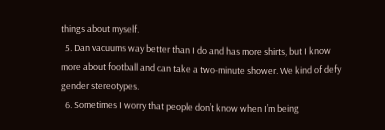things about myself.
  5. Dan vacuums way better than I do and has more shirts, but I know more about football and can take a two-minute shower. We kind of defy gender stereotypes.
  6. Sometimes I worry that people don’t know when I’m being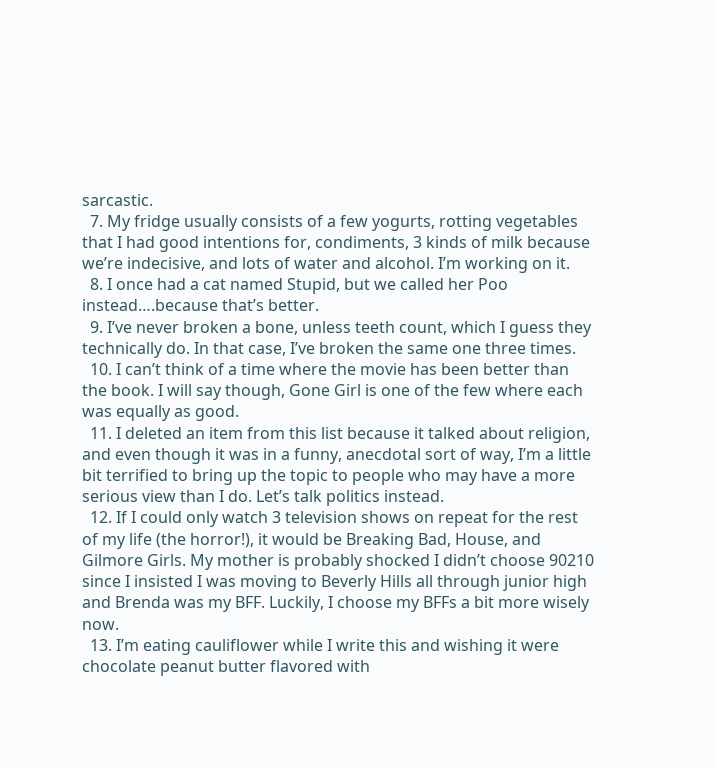sarcastic.
  7. My fridge usually consists of a few yogurts, rotting vegetables that I had good intentions for, condiments, 3 kinds of milk because we’re indecisive, and lots of water and alcohol. I’m working on it.
  8. I once had a cat named Stupid, but we called her Poo instead….because that’s better.
  9. I’ve never broken a bone, unless teeth count, which I guess they technically do. In that case, I’ve broken the same one three times.
  10. I can’t think of a time where the movie has been better than the book. I will say though, Gone Girl is one of the few where each was equally as good.
  11. I deleted an item from this list because it talked about religion, and even though it was in a funny, anecdotal sort of way, I’m a little bit terrified to bring up the topic to people who may have a more serious view than I do. Let’s talk politics instead.
  12. If I could only watch 3 television shows on repeat for the rest of my life (the horror!), it would be Breaking Bad, House, and Gilmore Girls. My mother is probably shocked I didn’t choose 90210 since I insisted I was moving to Beverly Hills all through junior high and Brenda was my BFF. Luckily, I choose my BFFs a bit more wisely now.
  13. I’m eating cauliflower while I write this and wishing it were chocolate peanut butter flavored with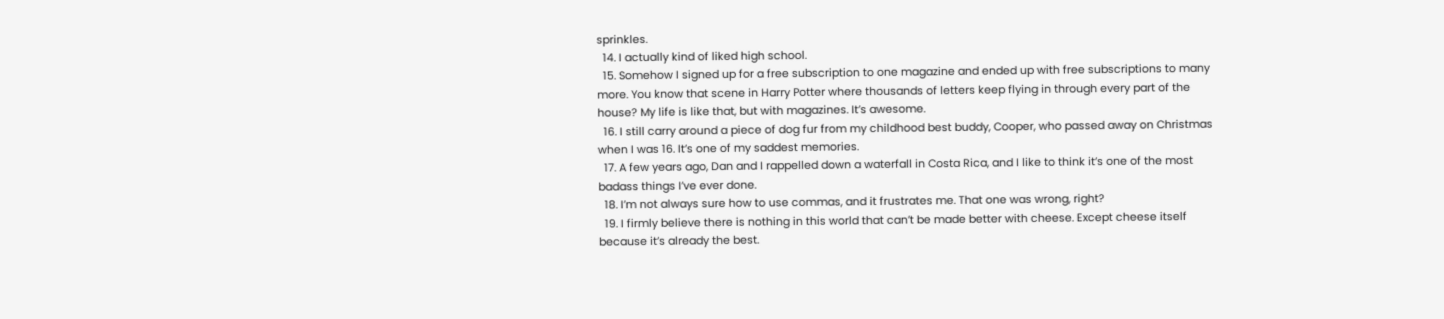sprinkles.
  14. I actually kind of liked high school.
  15. Somehow I signed up for a free subscription to one magazine and ended up with free subscriptions to many more. You know that scene in Harry Potter where thousands of letters keep flying in through every part of the house? My life is like that, but with magazines. It’s awesome.
  16. I still carry around a piece of dog fur from my childhood best buddy, Cooper, who passed away on Christmas when I was 16. It’s one of my saddest memories.
  17. A few years ago, Dan and I rappelled down a waterfall in Costa Rica, and I like to think it’s one of the most badass things I’ve ever done.
  18. I’m not always sure how to use commas, and it frustrates me. That one was wrong, right?
  19. I firmly believe there is nothing in this world that can’t be made better with cheese. Except cheese itself because it’s already the best.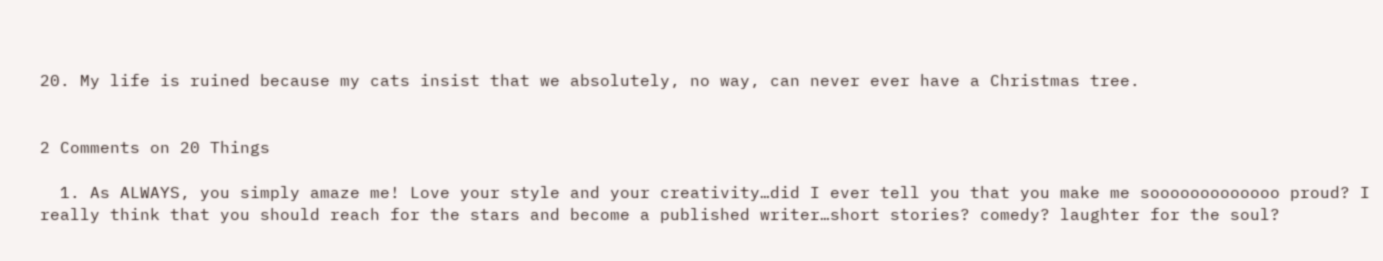20. My life is ruined because my cats insist that we absolutely, no way, can never ever have a Christmas tree.


2 Comments on 20 Things

  1. As ALWAYS, you simply amaze me! Love your style and your creativity…did I ever tell you that you make me sooooooooooooo proud? I really think that you should reach for the stars and become a published writer…short stories? comedy? laughter for the soul?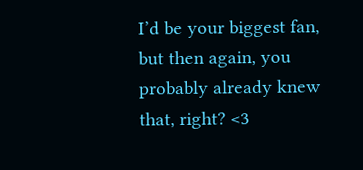I’d be your biggest fan, but then again, you probably already knew that, right? <3